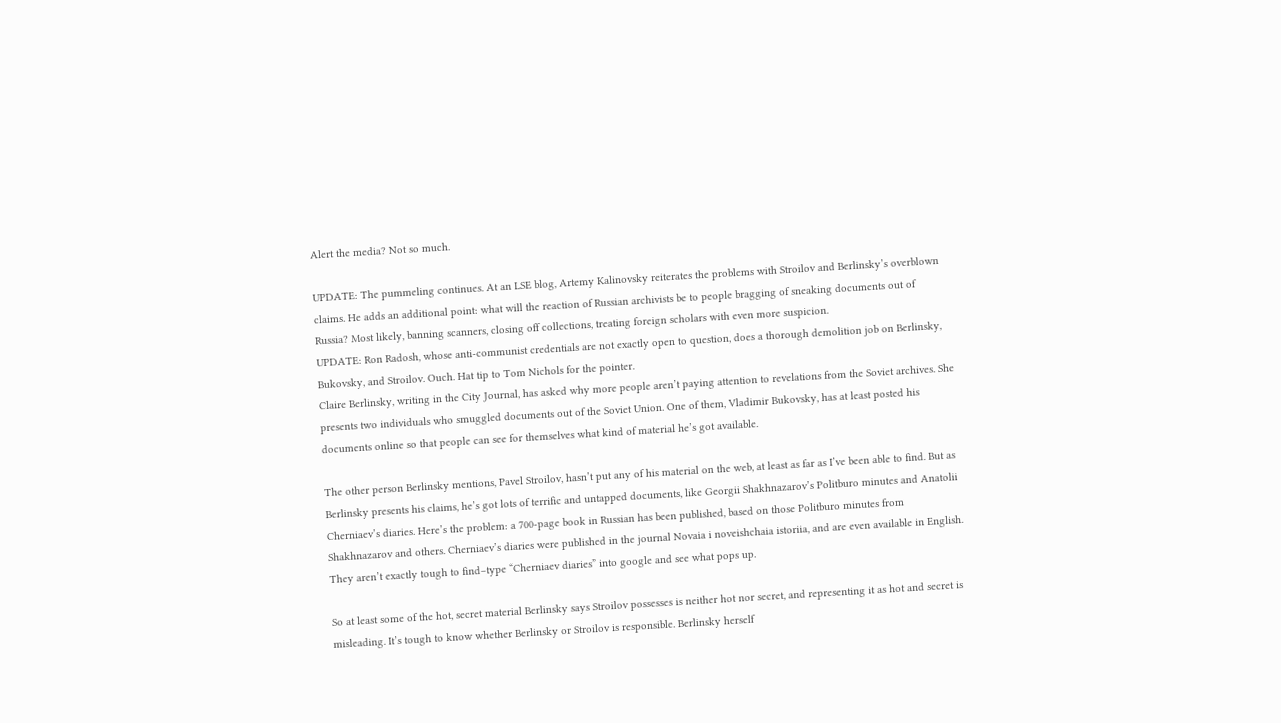Alert the media? Not so much.

UPDATE: The pummeling continues. At an LSE blog, Artemy Kalinovsky reiterates the problems with Stroilov and Berlinsky’s overblown claims. He adds an additional point: what will the reaction of Russian archivists be to people bragging of sneaking documents out of Russia? Most likely, banning scanners, closing off collections, treating foreign scholars with even more suspicion.
UPDATE: Ron Radosh, whose anti-communist credentials are not exactly open to question, does a thorough demolition job on Berlinsky, Bukovsky, and Stroilov. Ouch. Hat tip to Tom Nichols for the pointer.
Claire Berlinsky, writing in the City Journal, has asked why more people aren’t paying attention to revelations from the Soviet archives. She presents two individuals who smuggled documents out of the Soviet Union. One of them, Vladimir Bukovsky, has at least posted his documents online so that people can see for themselves what kind of material he’s got available.

The other person Berlinsky mentions, Pavel Stroilov, hasn’t put any of his material on the web, at least as far as I’ve been able to find. But as Berlinsky presents his claims, he’s got lots of terrific and untapped documents, like Georgii Shakhnazarov’s Politburo minutes and Anatolii Cherniaev’s diaries. Here’s the problem: a 700-page book in Russian has been published, based on those Politburo minutes from Shakhnazarov and others. Cherniaev’s diaries were published in the journal Novaia i noveishchaia istoriia, and are even available in English. They aren’t exactly tough to find–type “Cherniaev diaries” into google and see what pops up.

So at least some of the hot, secret material Berlinsky says Stroilov possesses is neither hot nor secret, and representing it as hot and secret is misleading. It’s tough to know whether Berlinsky or Stroilov is responsible. Berlinsky herself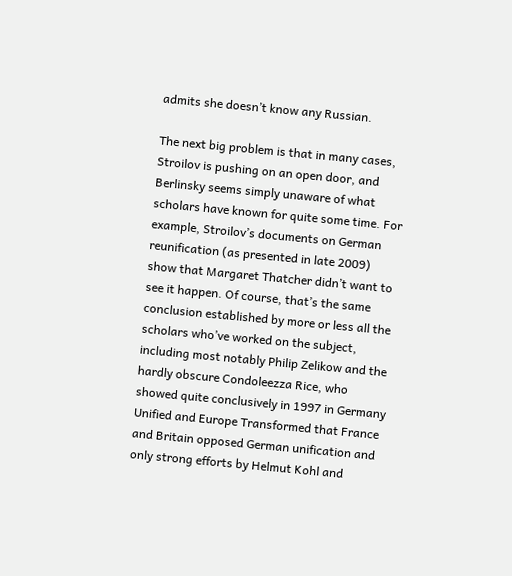admits she doesn’t know any Russian.

The next big problem is that in many cases, Stroilov is pushing on an open door, and Berlinsky seems simply unaware of what scholars have known for quite some time. For example, Stroilov’s documents on German reunification (as presented in late 2009) show that Margaret Thatcher didn’t want to see it happen. Of course, that’s the same conclusion established by more or less all the scholars who’ve worked on the subject, including most notably Philip Zelikow and the hardly obscure Condoleezza Rice, who showed quite conclusively in 1997 in Germany Unified and Europe Transformed that France and Britain opposed German unification and only strong efforts by Helmut Kohl and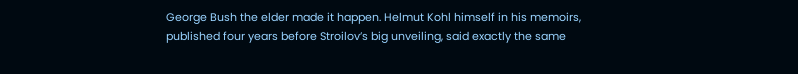George Bush the elder made it happen. Helmut Kohl himself in his memoirs, published four years before Stroilov’s big unveiling, said exactly the same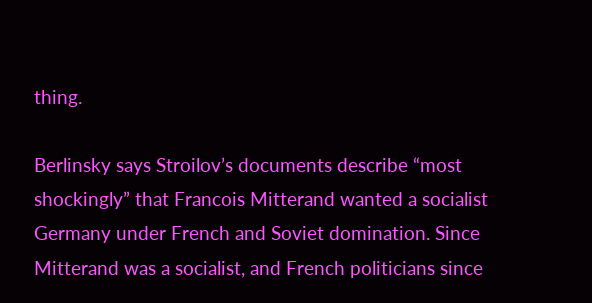thing.

Berlinsky says Stroilov’s documents describe “most shockingly” that Francois Mitterand wanted a socialist Germany under French and Soviet domination. Since Mitterand was a socialist, and French politicians since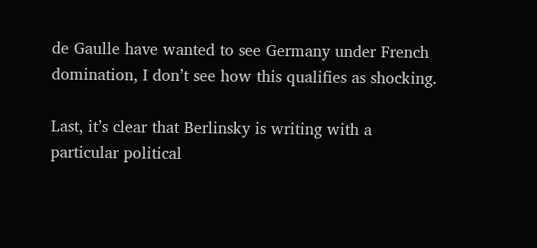de Gaulle have wanted to see Germany under French domination, I don’t see how this qualifies as shocking.

Last, it’s clear that Berlinsky is writing with a particular political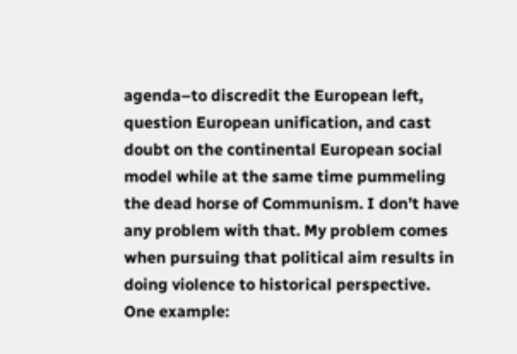agenda–to discredit the European left, question European unification, and cast doubt on the continental European social model while at the same time pummeling the dead horse of Communism. I don’t have any problem with that. My problem comes when pursuing that political aim results in doing violence to historical perspective. One example: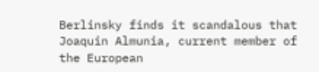Berlinsky finds it scandalous that Joaquin Almunia, current member of the European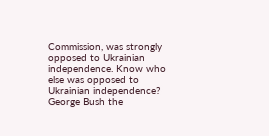Commission, was strongly opposed to Ukrainian independence. Know who else was opposed to Ukrainian independence? George Bush the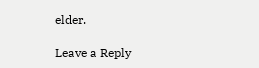elder.

Leave a Reply